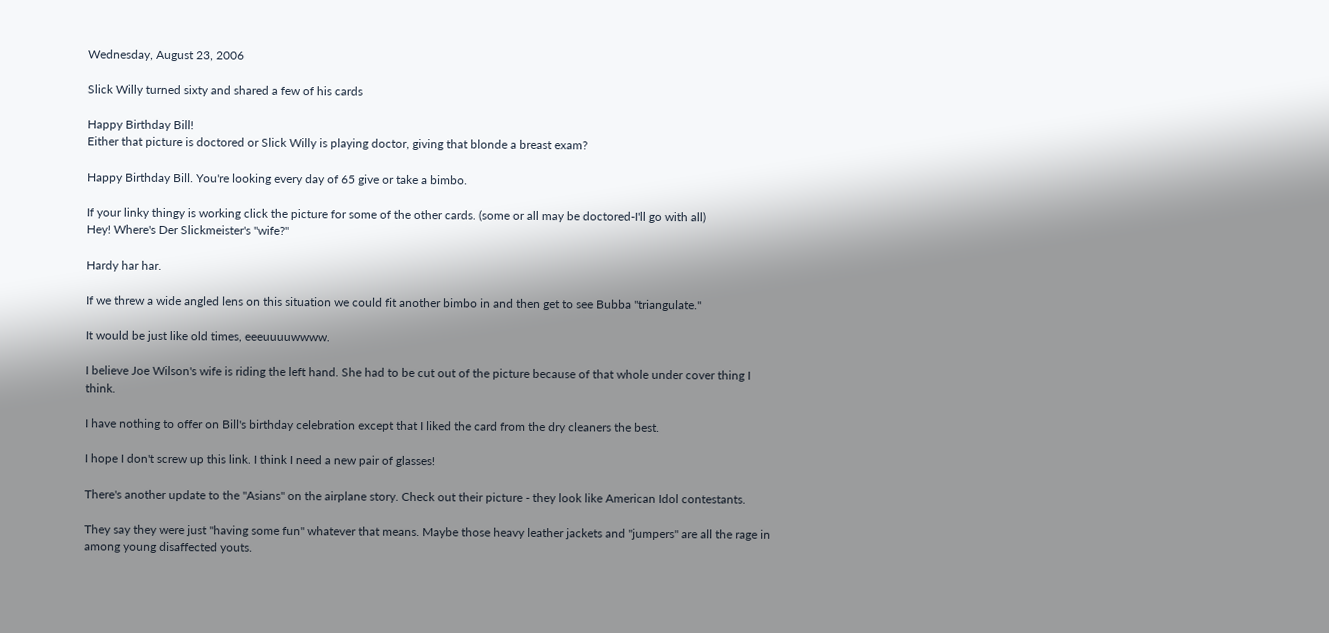Wednesday, August 23, 2006

Slick Willy turned sixty and shared a few of his cards

Happy Birthday Bill!
Either that picture is doctored or Slick Willy is playing doctor, giving that blonde a breast exam?

Happy Birthday Bill. You're looking every day of 65 give or take a bimbo.

If your linky thingy is working click the picture for some of the other cards. (some or all may be doctored-I'll go with all)
Hey! Where's Der Slickmeister's "wife?"

Hardy har har.

If we threw a wide angled lens on this situation we could fit another bimbo in and then get to see Bubba "triangulate."

It would be just like old times, eeeuuuuwwww.

I believe Joe Wilson's wife is riding the left hand. She had to be cut out of the picture because of that whole under cover thing I think.

I have nothing to offer on Bill's birthday celebration except that I liked the card from the dry cleaners the best.

I hope I don't screw up this link. I think I need a new pair of glasses!

There's another update to the "Asians" on the airplane story. Check out their picture - they look like American Idol contestants.

They say they were just "having some fun" whatever that means. Maybe those heavy leather jackets and "jumpers" are all the rage in among young disaffected youts.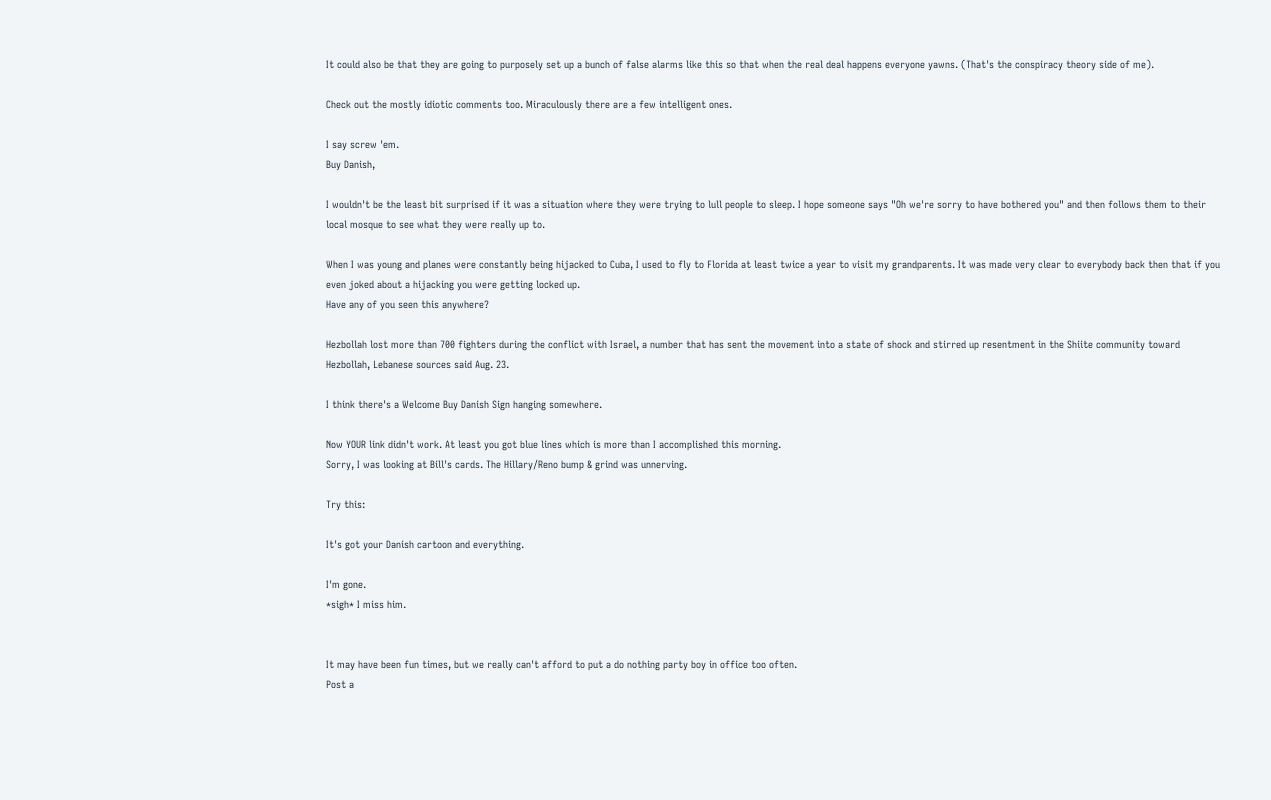It could also be that they are going to purposely set up a bunch of false alarms like this so that when the real deal happens everyone yawns. (That's the conspiracy theory side of me).

Check out the mostly idiotic comments too. Miraculously there are a few intelligent ones.

I say screw 'em.
Buy Danish,

I wouldn't be the least bit surprised if it was a situation where they were trying to lull people to sleep. I hope someone says "Oh we're sorry to have bothered you" and then follows them to their local mosque to see what they were really up to.

When I was young and planes were constantly being hijacked to Cuba, I used to fly to Florida at least twice a year to visit my grandparents. It was made very clear to everybody back then that if you even joked about a hijacking you were getting locked up.
Have any of you seen this anywhere?

Hezbollah lost more than 700 fighters during the conflict with Israel, a number that has sent the movement into a state of shock and stirred up resentment in the Shiite community toward Hezbollah, Lebanese sources said Aug. 23.

I think there's a Welcome Buy Danish Sign hanging somewhere.

Now YOUR link didn't work. At least you got blue lines which is more than I accomplished this morning.
Sorry, I was looking at Bill's cards. The Hillary/Reno bump & grind was unnerving.

Try this:

It's got your Danish cartoon and everything.

I'm gone.
*sigh* I miss him.


It may have been fun times, but we really can't afford to put a do nothing party boy in office too often.
Post a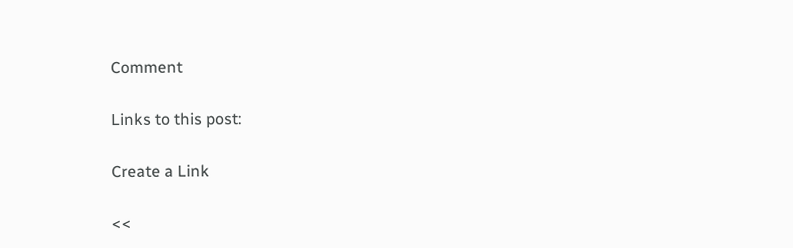Comment

Links to this post:

Create a Link

<<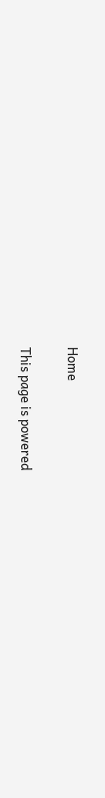Home

This page is powered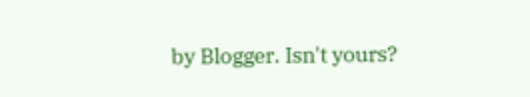by Blogger. Isn't yours?